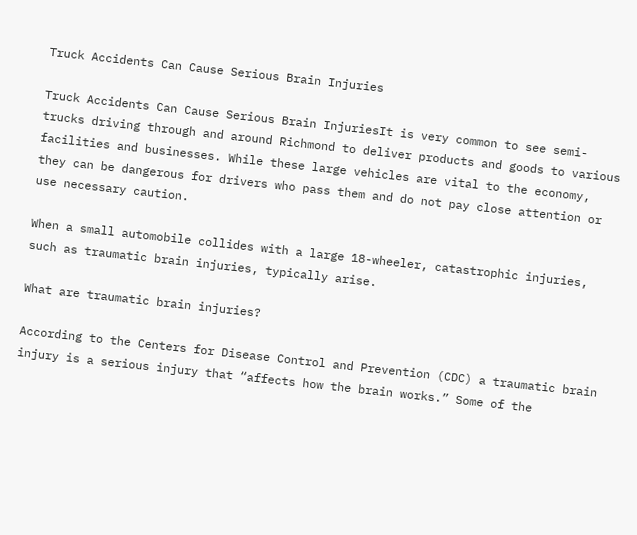Truck Accidents Can Cause Serious Brain Injuries

Truck Accidents Can Cause Serious Brain InjuriesIt is very common to see semi-trucks driving through and around Richmond to deliver products and goods to various facilities and businesses. While these large vehicles are vital to the economy, they can be dangerous for drivers who pass them and do not pay close attention or use necessary caution.

When a small automobile collides with a large 18-wheeler, catastrophic injuries, such as traumatic brain injuries, typically arise.

What are traumatic brain injuries?

According to the Centers for Disease Control and Prevention (CDC) a traumatic brain injury is a serious injury that “affects how the brain works.” Some of the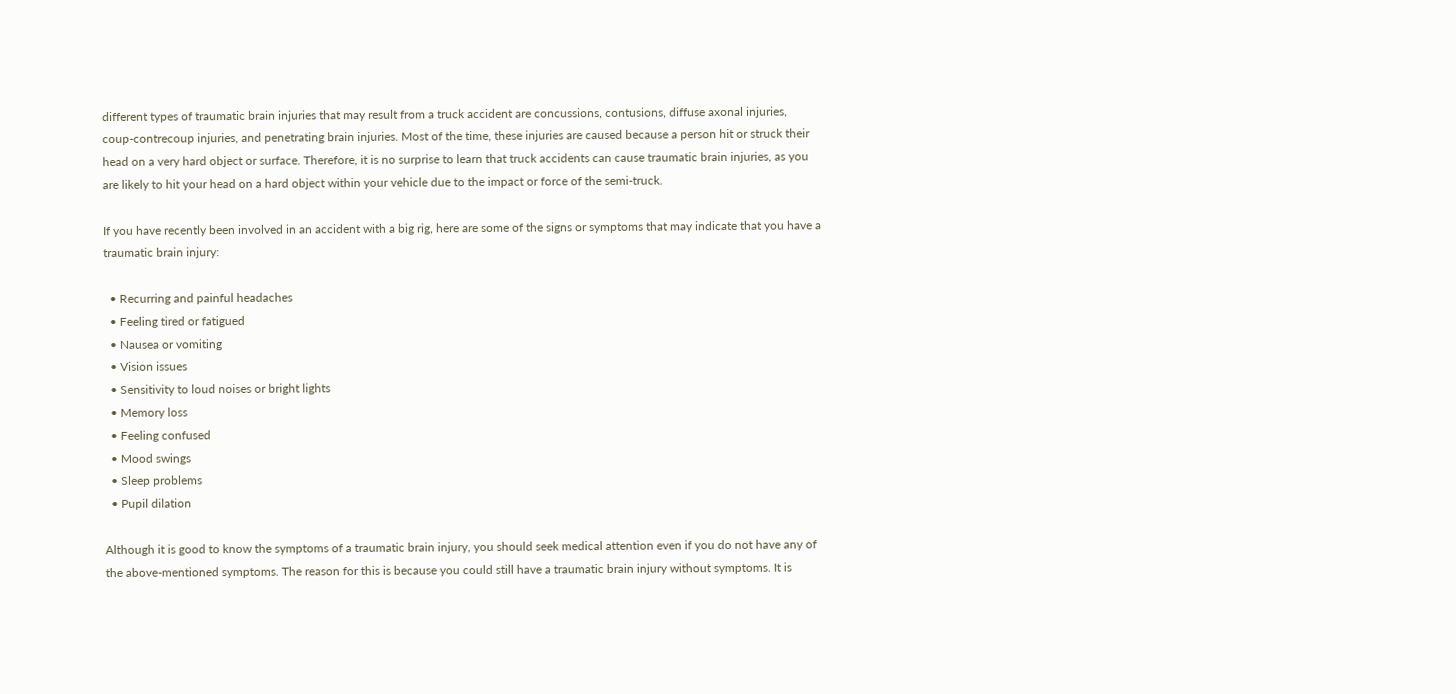different types of traumatic brain injuries that may result from a truck accident are concussions, contusions, diffuse axonal injuries, coup-contrecoup injuries, and penetrating brain injuries. Most of the time, these injuries are caused because a person hit or struck their head on a very hard object or surface. Therefore, it is no surprise to learn that truck accidents can cause traumatic brain injuries, as you are likely to hit your head on a hard object within your vehicle due to the impact or force of the semi-truck.

If you have recently been involved in an accident with a big rig, here are some of the signs or symptoms that may indicate that you have a traumatic brain injury:

  • Recurring and painful headaches
  • Feeling tired or fatigued
  • Nausea or vomiting
  • Vision issues
  • Sensitivity to loud noises or bright lights
  • Memory loss
  • Feeling confused
  • Mood swings
  • Sleep problems
  • Pupil dilation

Although it is good to know the symptoms of a traumatic brain injury, you should seek medical attention even if you do not have any of the above-mentioned symptoms. The reason for this is because you could still have a traumatic brain injury without symptoms. It is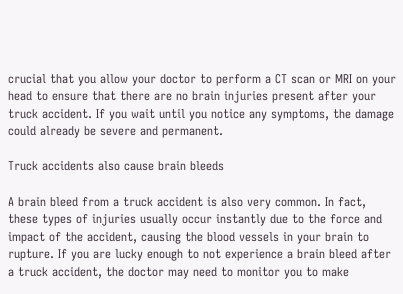crucial that you allow your doctor to perform a CT scan or MRI on your head to ensure that there are no brain injuries present after your truck accident. If you wait until you notice any symptoms, the damage could already be severe and permanent.

Truck accidents also cause brain bleeds

A brain bleed from a truck accident is also very common. In fact, these types of injuries usually occur instantly due to the force and impact of the accident, causing the blood vessels in your brain to rupture. If you are lucky enough to not experience a brain bleed after a truck accident, the doctor may need to monitor you to make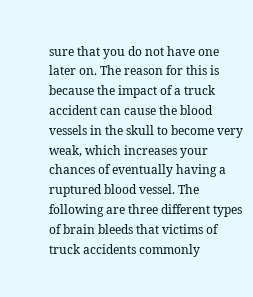sure that you do not have one later on. The reason for this is because the impact of a truck accident can cause the blood vessels in the skull to become very weak, which increases your chances of eventually having a ruptured blood vessel. The following are three different types of brain bleeds that victims of truck accidents commonly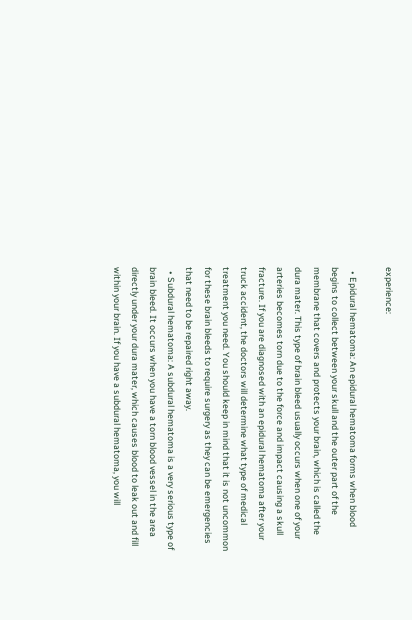experience:

  • Epidural hematoma: An epidural hematoma forms when blood begins to collect between your skull and the outer part of the membrane that covers and protects your brain, which is called the dura mater. This type of brain bleed usually occurs when one of your arteries becomes torn due to the force and impact causing a skull fracture. If you are diagnosed with an epidural hematoma after your truck accident, the doctors will determine what type of medical treatment you need. You should keep in mind that it is not uncommon for these brain bleeds to require surgery as they can be emergencies that need to be repaired right away.
  • Subdural hematoma: A subdural hematoma is a very serious type of brain bleed. It occurs when you have a torn blood vessel in the area directly under your dura mater, which causes blood to leak out and fill within your brain. If you have a subdural hematoma, you will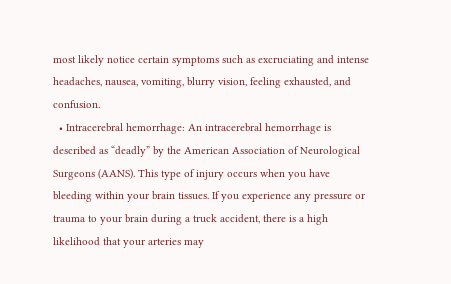most likely notice certain symptoms such as excruciating and intense headaches, nausea, vomiting, blurry vision, feeling exhausted, and confusion.
  • Intracerebral hemorrhage: An intracerebral hemorrhage is described as “deadly” by the American Association of Neurological Surgeons (AANS). This type of injury occurs when you have bleeding within your brain tissues. If you experience any pressure or trauma to your brain during a truck accident, there is a high likelihood that your arteries may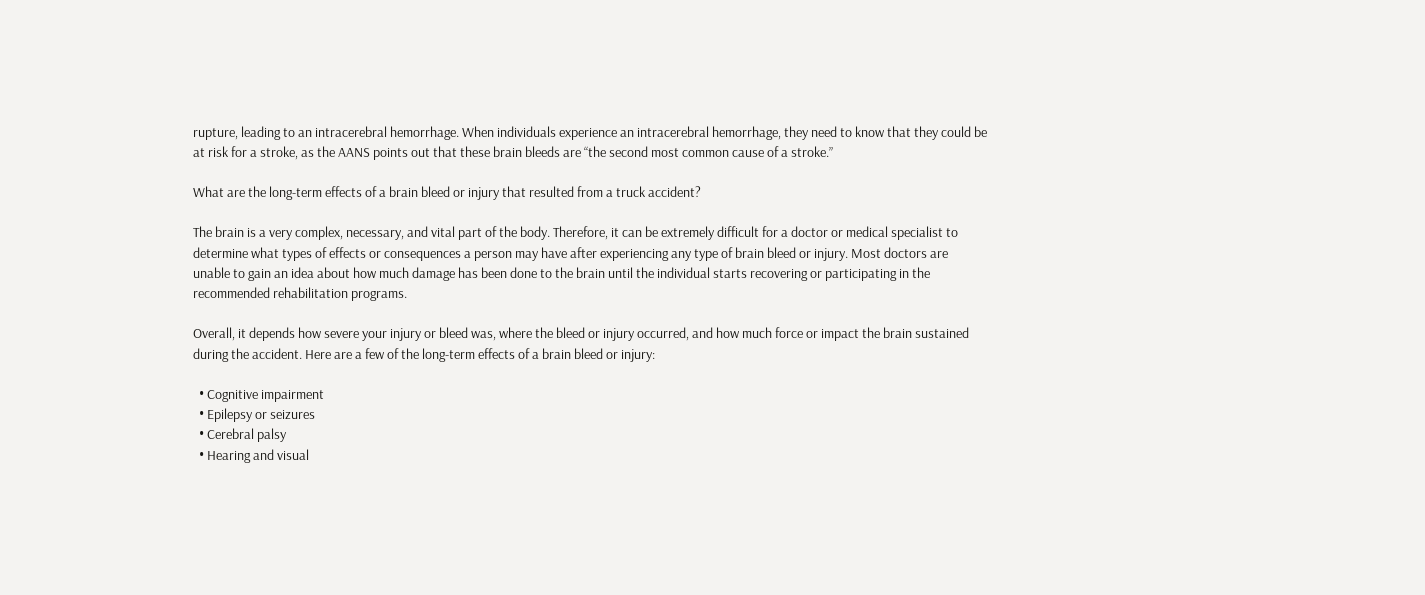rupture, leading to an intracerebral hemorrhage. When individuals experience an intracerebral hemorrhage, they need to know that they could be at risk for a stroke, as the AANS points out that these brain bleeds are “the second most common cause of a stroke.”

What are the long-term effects of a brain bleed or injury that resulted from a truck accident?

The brain is a very complex, necessary, and vital part of the body. Therefore, it can be extremely difficult for a doctor or medical specialist to determine what types of effects or consequences a person may have after experiencing any type of brain bleed or injury. Most doctors are unable to gain an idea about how much damage has been done to the brain until the individual starts recovering or participating in the recommended rehabilitation programs.

Overall, it depends how severe your injury or bleed was, where the bleed or injury occurred, and how much force or impact the brain sustained during the accident. Here are a few of the long-term effects of a brain bleed or injury:

  • Cognitive impairment
  • Epilepsy or seizures
  • Cerebral palsy
  • Hearing and visual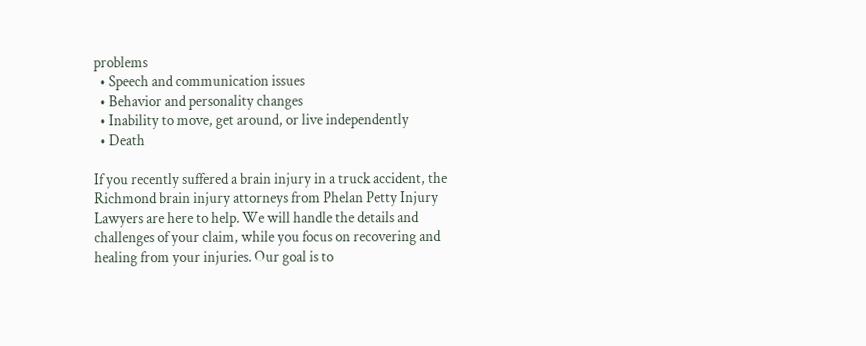problems
  • Speech and communication issues
  • Behavior and personality changes
  • Inability to move, get around, or live independently
  • Death

If you recently suffered a brain injury in a truck accident, the Richmond brain injury attorneys from Phelan Petty Injury Lawyers are here to help. We will handle the details and challenges of your claim, while you focus on recovering and healing from your injuries. Our goal is to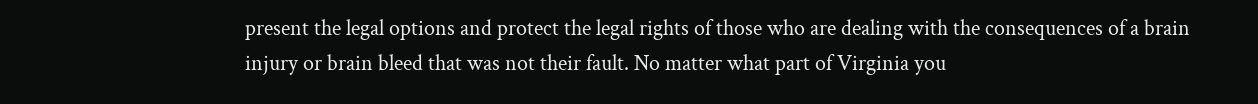present the legal options and protect the legal rights of those who are dealing with the consequences of a brain injury or brain bleed that was not their fault. No matter what part of Virginia you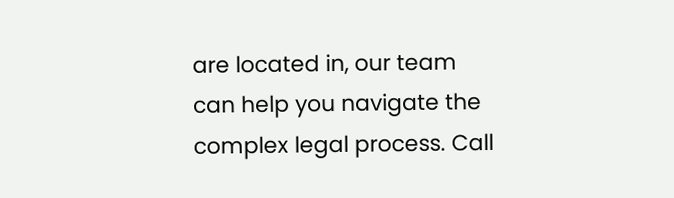are located in, our team can help you navigate the complex legal process. Call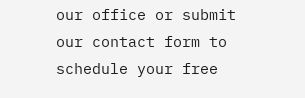our office or submit our contact form to schedule your free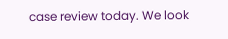case review today. We look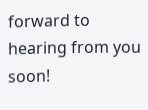forward to hearing from you soon!